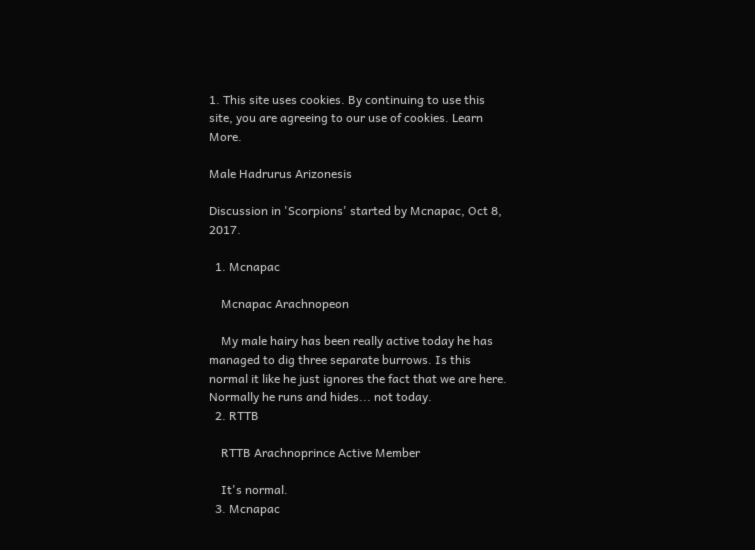1. This site uses cookies. By continuing to use this site, you are agreeing to our use of cookies. Learn More.

Male Hadrurus Arizonesis

Discussion in 'Scorpions' started by Mcnapac, Oct 8, 2017.

  1. Mcnapac

    Mcnapac Arachnopeon

    My male hairy has been really active today he has managed to dig three separate burrows. Is this normal it like he just ignores the fact that we are here. Normally he runs and hides... not today.
  2. RTTB

    RTTB Arachnoprince Active Member

    It's normal.
  3. Mcnapac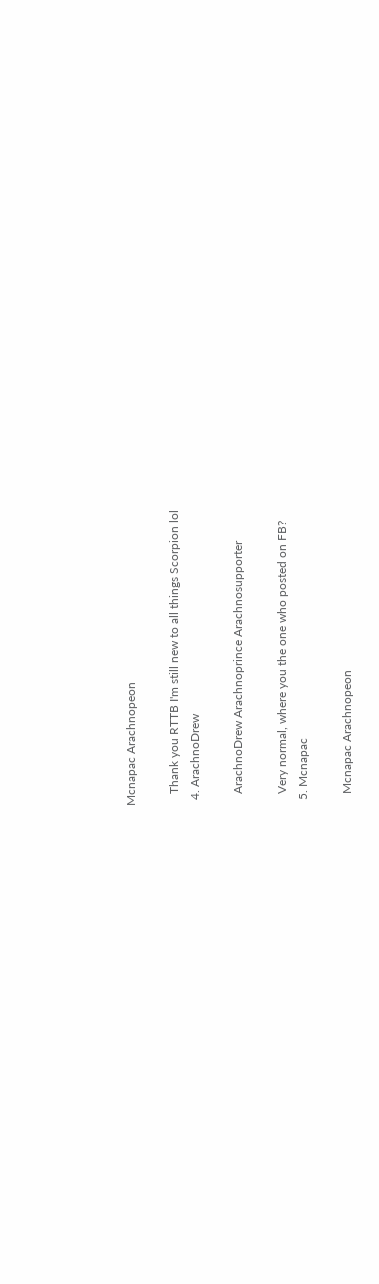Mcnapac Arachnopeon

    Thank you RTTB I'm still new to all things Scorpion lol
  4. ArachnoDrew

    ArachnoDrew Arachnoprince Arachnosupporter

    Very normal, where you the one who posted on FB?
  5. Mcnapac

    Mcnapac Arachnopeon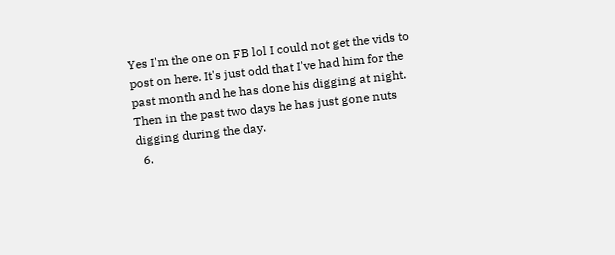Yes I'm the one on FB lol I could not get the vids to post on here. It's just odd that I've had him for the past month and he has done his digging at night. Then in the past two days he has just gone nuts digging during the day.
  6.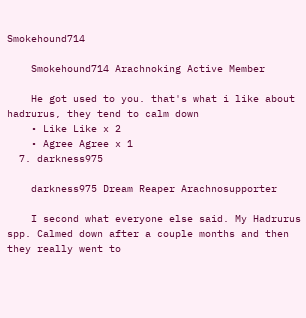Smokehound714

    Smokehound714 Arachnoking Active Member

    He got used to you. that's what i like about hadrurus, they tend to calm down
    • Like Like x 2
    • Agree Agree x 1
  7. darkness975

    darkness975 Dream Reaper Arachnosupporter

    I second what everyone else said. My Hadrurus spp. Calmed down after a couple months and then they really went to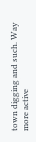town digging and such. Way more active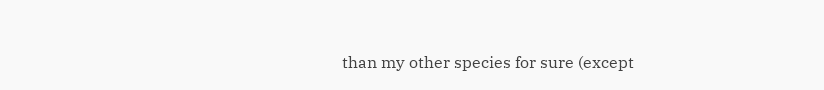than my other species for sure (except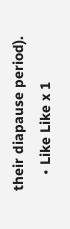their diapause period).
    • Like Like x 1